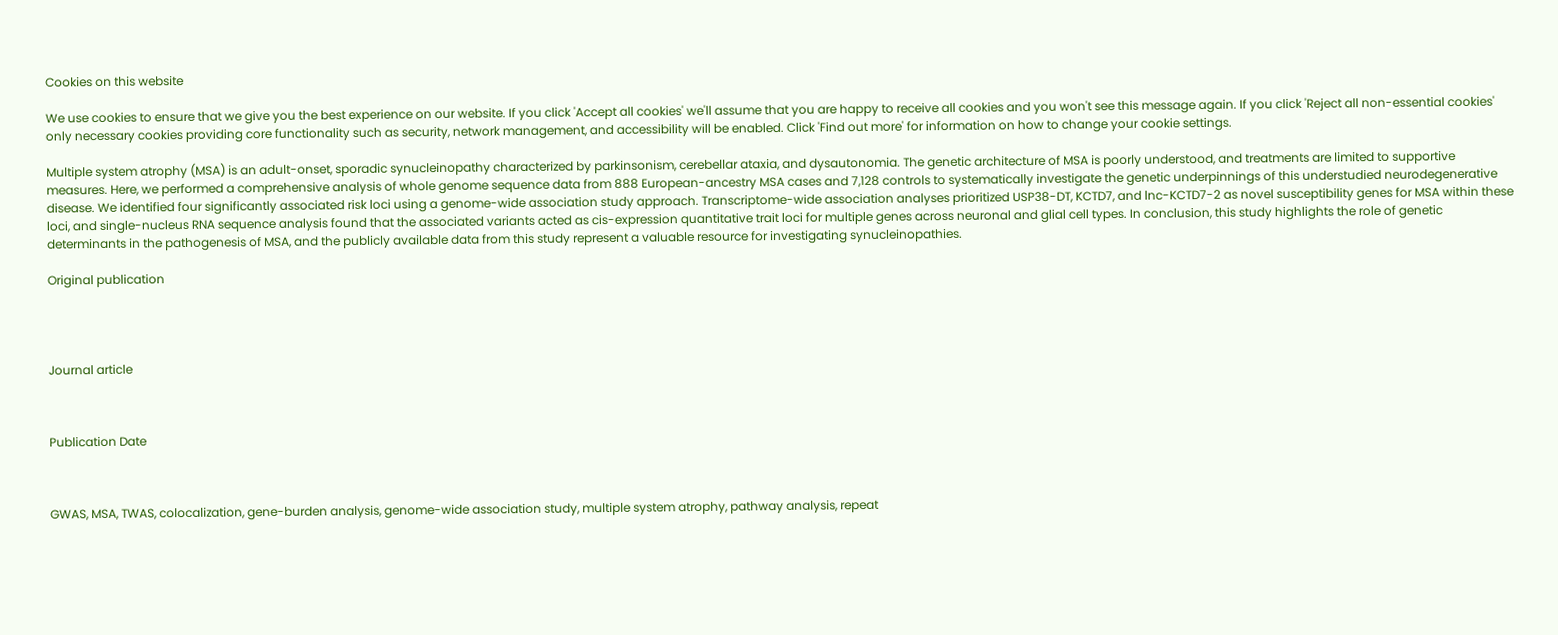Cookies on this website

We use cookies to ensure that we give you the best experience on our website. If you click 'Accept all cookies' we'll assume that you are happy to receive all cookies and you won't see this message again. If you click 'Reject all non-essential cookies' only necessary cookies providing core functionality such as security, network management, and accessibility will be enabled. Click 'Find out more' for information on how to change your cookie settings.

Multiple system atrophy (MSA) is an adult-onset, sporadic synucleinopathy characterized by parkinsonism, cerebellar ataxia, and dysautonomia. The genetic architecture of MSA is poorly understood, and treatments are limited to supportive measures. Here, we performed a comprehensive analysis of whole genome sequence data from 888 European-ancestry MSA cases and 7,128 controls to systematically investigate the genetic underpinnings of this understudied neurodegenerative disease. We identified four significantly associated risk loci using a genome-wide association study approach. Transcriptome-wide association analyses prioritized USP38-DT, KCTD7, and lnc-KCTD7-2 as novel susceptibility genes for MSA within these loci, and single-nucleus RNA sequence analysis found that the associated variants acted as cis-expression quantitative trait loci for multiple genes across neuronal and glial cell types. In conclusion, this study highlights the role of genetic determinants in the pathogenesis of MSA, and the publicly available data from this study represent a valuable resource for investigating synucleinopathies.

Original publication




Journal article



Publication Date



GWAS, MSA, TWAS, colocalization, gene-burden analysis, genome-wide association study, multiple system atrophy, pathway analysis, repeat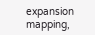expansion mapping,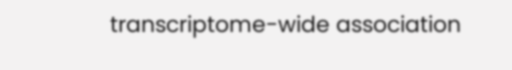transcriptome-wide association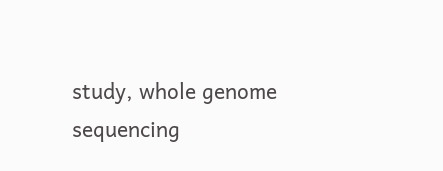study, whole genome sequencing